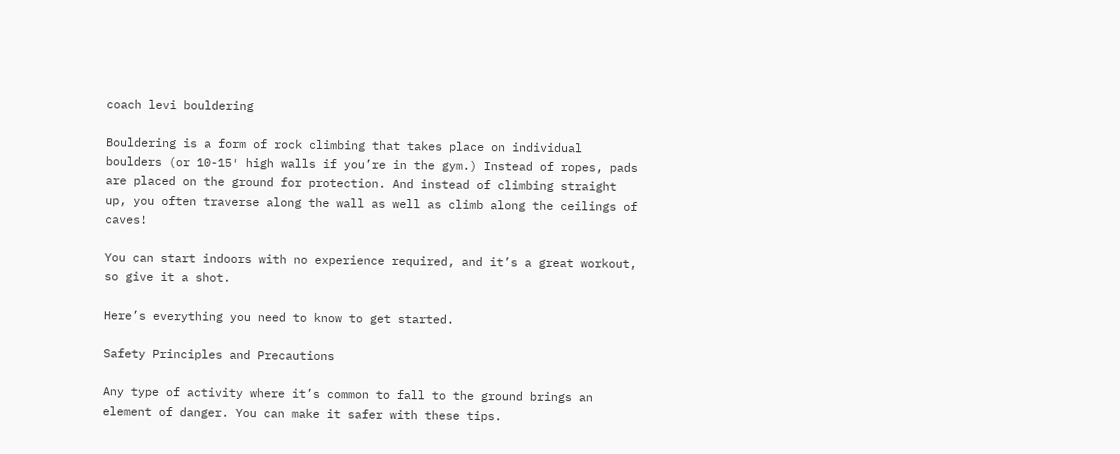coach levi bouldering

Bouldering is a form of rock climbing that takes place on individual boulders (or 10-15′ high walls if you’re in the gym.) Instead of ropes, pads are placed on the ground for protection. And instead of climbing straight up, you often traverse along the wall as well as climb along the ceilings of caves!

You can start indoors with no experience required, and it’s a great workout, so give it a shot.

Here’s everything you need to know to get started.

Safety Principles and Precautions

Any type of activity where it’s common to fall to the ground brings an element of danger. You can make it safer with these tips.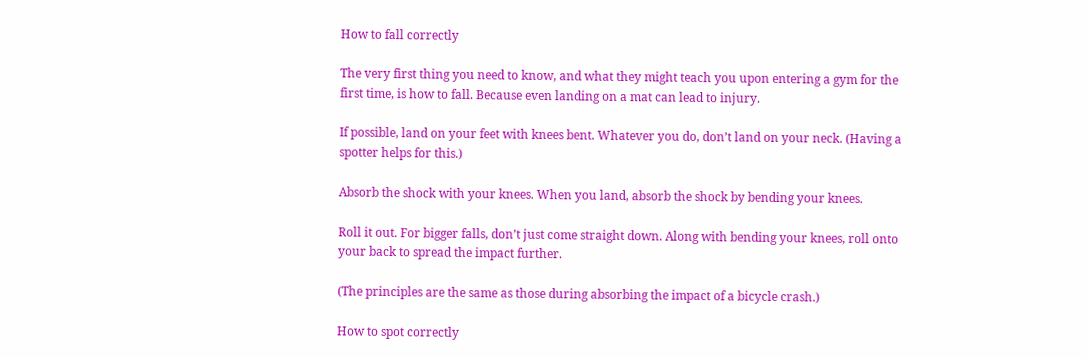How to fall correctly

The very first thing you need to know, and what they might teach you upon entering a gym for the first time, is how to fall. Because even landing on a mat can lead to injury.

If possible, land on your feet with knees bent. Whatever you do, don’t land on your neck. (Having a spotter helps for this.)

Absorb the shock with your knees. When you land, absorb the shock by bending your knees.

Roll it out. For bigger falls, don’t just come straight down. Along with bending your knees, roll onto your back to spread the impact further.

(The principles are the same as those during absorbing the impact of a bicycle crash.)

How to spot correctly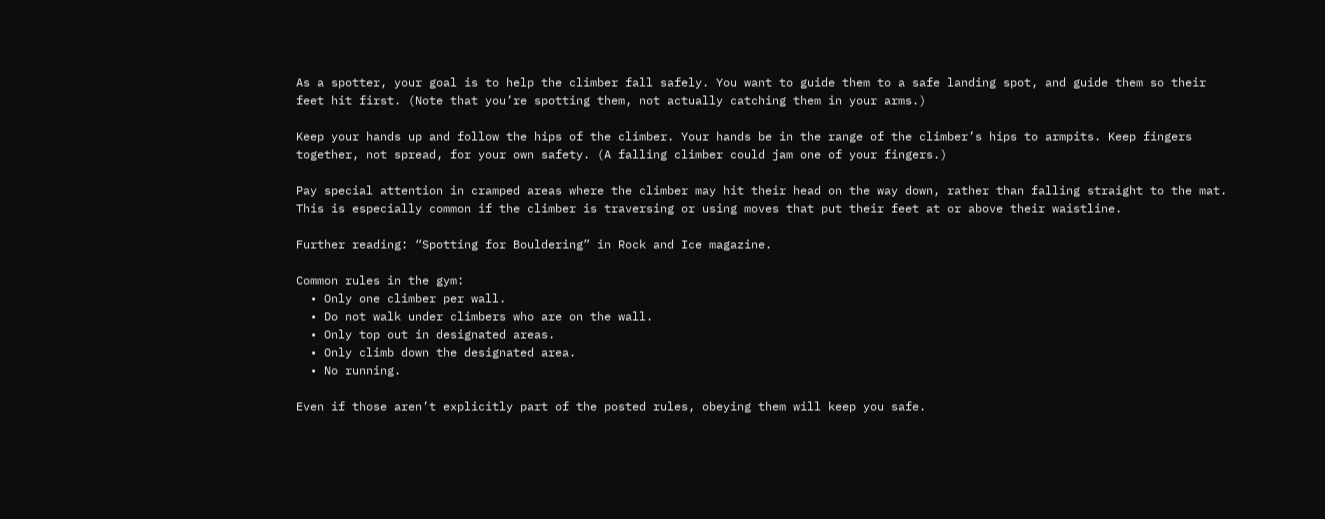As a spotter, your goal is to help the climber fall safely. You want to guide them to a safe landing spot, and guide them so their feet hit first. (Note that you’re spotting them, not actually catching them in your arms.)

Keep your hands up and follow the hips of the climber. Your hands be in the range of the climber’s hips to armpits. Keep fingers together, not spread, for your own safety. (A falling climber could jam one of your fingers.)

Pay special attention in cramped areas where the climber may hit their head on the way down, rather than falling straight to the mat. This is especially common if the climber is traversing or using moves that put their feet at or above their waistline.

Further reading: “Spotting for Bouldering” in Rock and Ice magazine.

Common rules in the gym:
  • Only one climber per wall.
  • Do not walk under climbers who are on the wall.
  • Only top out in designated areas.
  • Only climb down the designated area.
  • No running.

Even if those aren’t explicitly part of the posted rules, obeying them will keep you safe.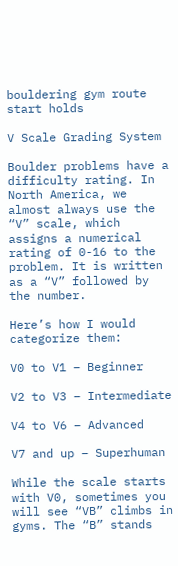bouldering gym route start holds

V Scale Grading System

Boulder problems have a difficulty rating. In North America, we almost always use the “V” scale, which assigns a numerical rating of 0-16 to the problem. It is written as a “V” followed by the number.

Here’s how I would categorize them:

V0 to V1 – Beginner

V2 to V3 – Intermediate

V4 to V6 – Advanced

V7 and up – Superhuman

While the scale starts with V0, sometimes you will see “VB” climbs in gyms. The “B” stands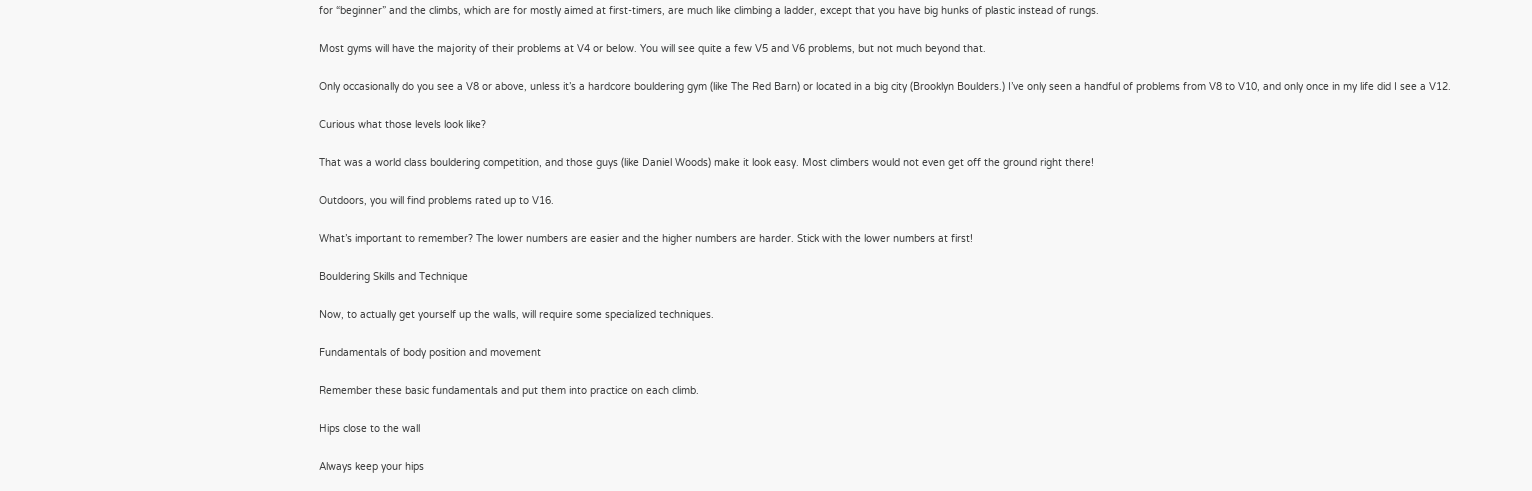for “beginner” and the climbs, which are for mostly aimed at first-timers, are much like climbing a ladder, except that you have big hunks of plastic instead of rungs.

Most gyms will have the majority of their problems at V4 or below. You will see quite a few V5 and V6 problems, but not much beyond that.

Only occasionally do you see a V8 or above, unless it’s a hardcore bouldering gym (like The Red Barn) or located in a big city (Brooklyn Boulders.) I’ve only seen a handful of problems from V8 to V10, and only once in my life did I see a V12.

Curious what those levels look like?

That was a world class bouldering competition, and those guys (like Daniel Woods) make it look easy. Most climbers would not even get off the ground right there!

Outdoors, you will find problems rated up to V16.

What’s important to remember? The lower numbers are easier and the higher numbers are harder. Stick with the lower numbers at first!

Bouldering Skills and Technique

Now, to actually get yourself up the walls, will require some specialized techniques.

Fundamentals of body position and movement

Remember these basic fundamentals and put them into practice on each climb.

Hips close to the wall

Always keep your hips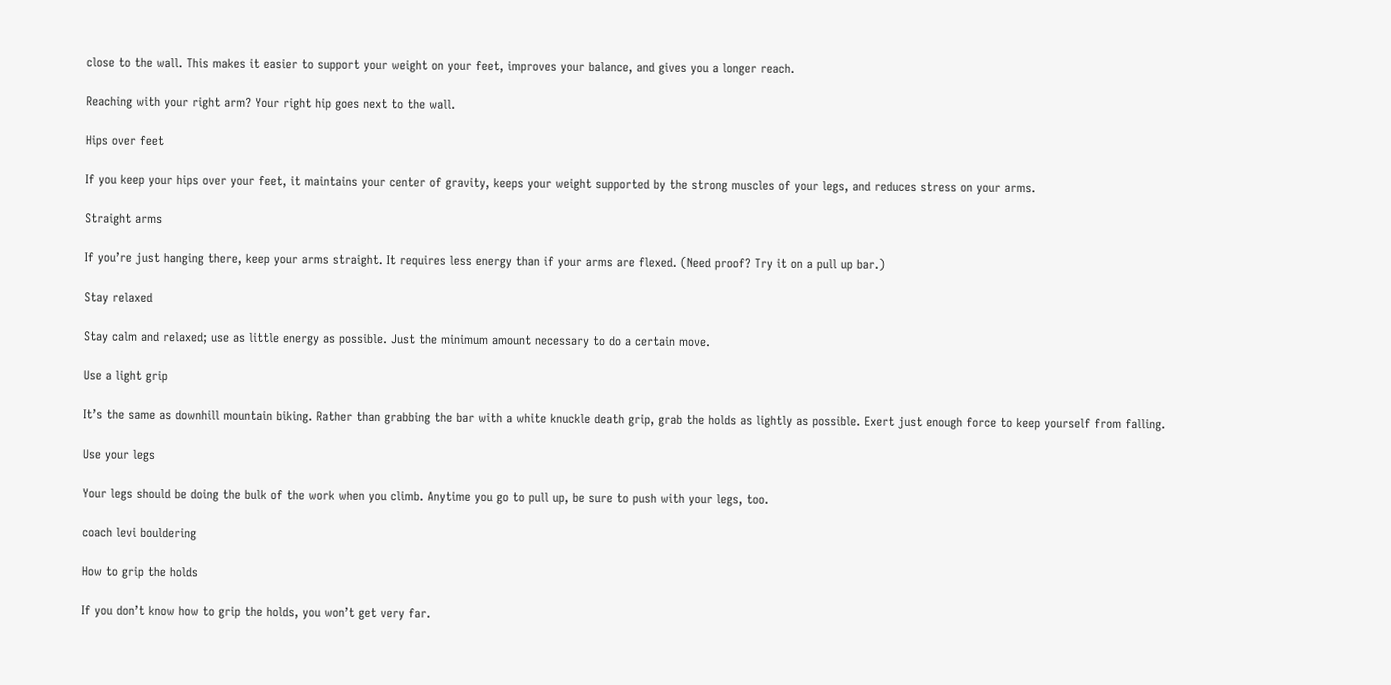close to the wall. This makes it easier to support your weight on your feet, improves your balance, and gives you a longer reach.

Reaching with your right arm? Your right hip goes next to the wall.

Hips over feet

If you keep your hips over your feet, it maintains your center of gravity, keeps your weight supported by the strong muscles of your legs, and reduces stress on your arms.

Straight arms

If you’re just hanging there, keep your arms straight. It requires less energy than if your arms are flexed. (Need proof? Try it on a pull up bar.)

Stay relaxed

Stay calm and relaxed; use as little energy as possible. Just the minimum amount necessary to do a certain move.

Use a light grip

It’s the same as downhill mountain biking. Rather than grabbing the bar with a white knuckle death grip, grab the holds as lightly as possible. Exert just enough force to keep yourself from falling.

Use your legs

Your legs should be doing the bulk of the work when you climb. Anytime you go to pull up, be sure to push with your legs, too.

coach levi bouldering

How to grip the holds

If you don’t know how to grip the holds, you won’t get very far.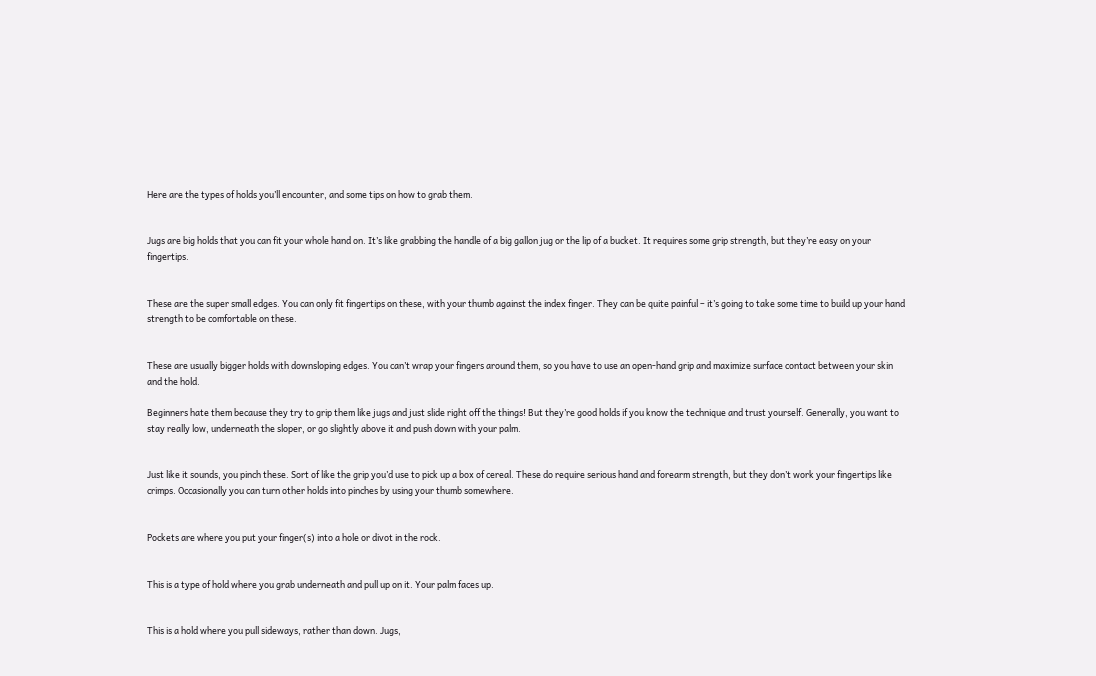Here are the types of holds you’ll encounter, and some tips on how to grab them.


Jugs are big holds that you can fit your whole hand on. It’s like grabbing the handle of a big gallon jug or the lip of a bucket. It requires some grip strength, but they’re easy on your fingertips.


These are the super small edges. You can only fit fingertips on these, with your thumb against the index finger. They can be quite painful – it’s going to take some time to build up your hand strength to be comfortable on these.


These are usually bigger holds with downsloping edges. You can’t wrap your fingers around them, so you have to use an open-hand grip and maximize surface contact between your skin and the hold.

Beginners hate them because they try to grip them like jugs and just slide right off the things! But they’re good holds if you know the technique and trust yourself. Generally, you want to stay really low, underneath the sloper, or go slightly above it and push down with your palm.


Just like it sounds, you pinch these. Sort of like the grip you’d use to pick up a box of cereal. These do require serious hand and forearm strength, but they don’t work your fingertips like crimps. Occasionally you can turn other holds into pinches by using your thumb somewhere.


Pockets are where you put your finger(s) into a hole or divot in the rock.


This is a type of hold where you grab underneath and pull up on it. Your palm faces up.


This is a hold where you pull sideways, rather than down. Jugs,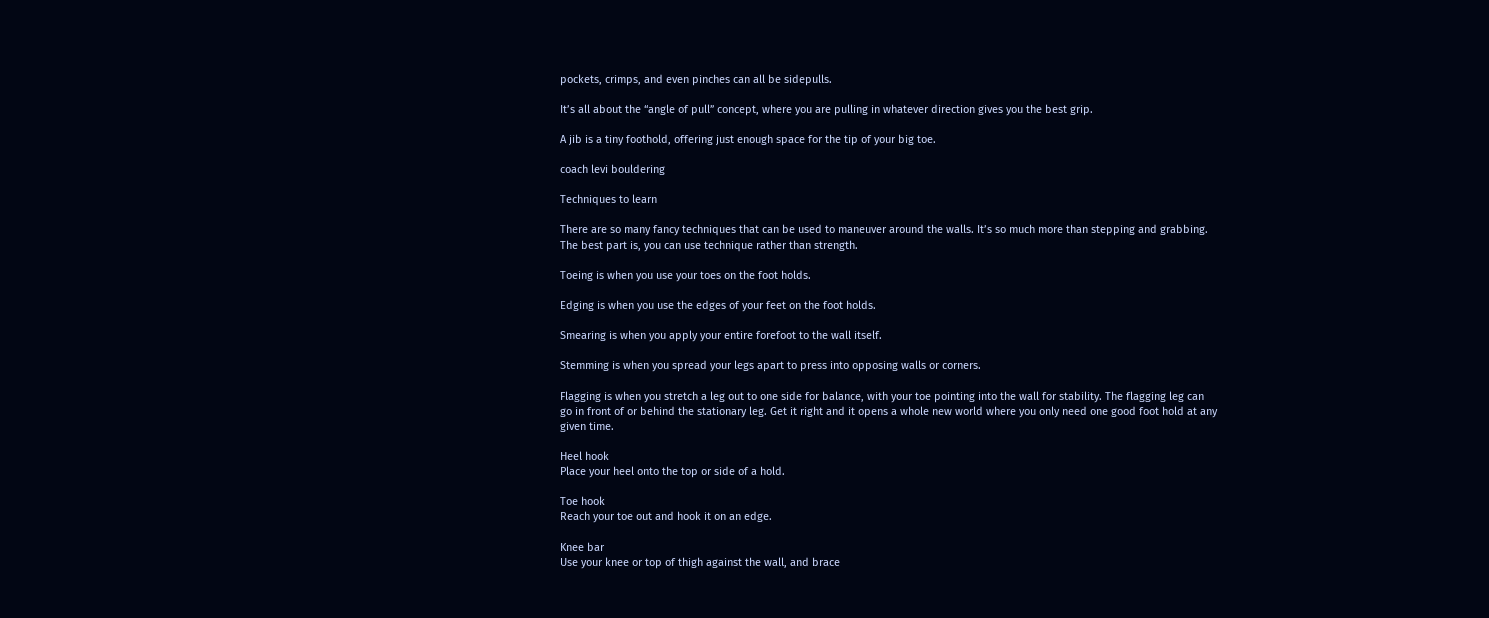pockets, crimps, and even pinches can all be sidepulls.

It’s all about the “angle of pull” concept, where you are pulling in whatever direction gives you the best grip.

A jib is a tiny foothold, offering just enough space for the tip of your big toe.

coach levi bouldering

Techniques to learn

There are so many fancy techniques that can be used to maneuver around the walls. It’s so much more than stepping and grabbing. The best part is, you can use technique rather than strength.

Toeing is when you use your toes on the foot holds.

Edging is when you use the edges of your feet on the foot holds.

Smearing is when you apply your entire forefoot to the wall itself.

Stemming is when you spread your legs apart to press into opposing walls or corners.

Flagging is when you stretch a leg out to one side for balance, with your toe pointing into the wall for stability. The flagging leg can go in front of or behind the stationary leg. Get it right and it opens a whole new world where you only need one good foot hold at any given time.

Heel hook
Place your heel onto the top or side of a hold.

Toe hook
Reach your toe out and hook it on an edge.

Knee bar
Use your knee or top of thigh against the wall, and brace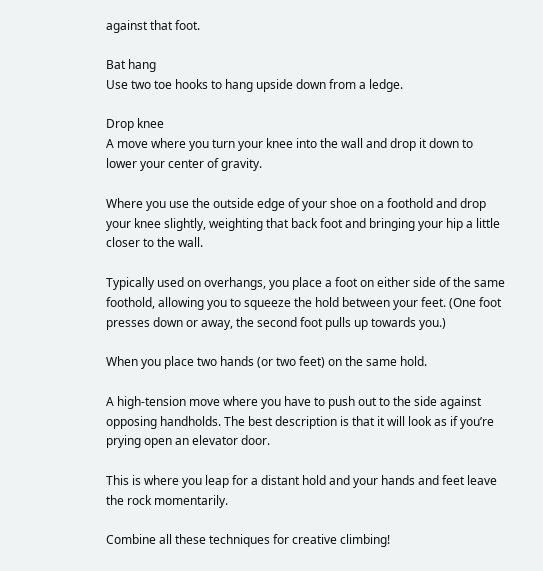against that foot.

Bat hang
Use two toe hooks to hang upside down from a ledge.

Drop knee
A move where you turn your knee into the wall and drop it down to lower your center of gravity.

Where you use the outside edge of your shoe on a foothold and drop your knee slightly, weighting that back foot and bringing your hip a little closer to the wall.

Typically used on overhangs, you place a foot on either side of the same foothold, allowing you to squeeze the hold between your feet. (One foot presses down or away, the second foot pulls up towards you.)

When you place two hands (or two feet) on the same hold.

A high-tension move where you have to push out to the side against opposing handholds. The best description is that it will look as if you’re prying open an elevator door.

This is where you leap for a distant hold and your hands and feet leave the rock momentarily.

Combine all these techniques for creative climbing!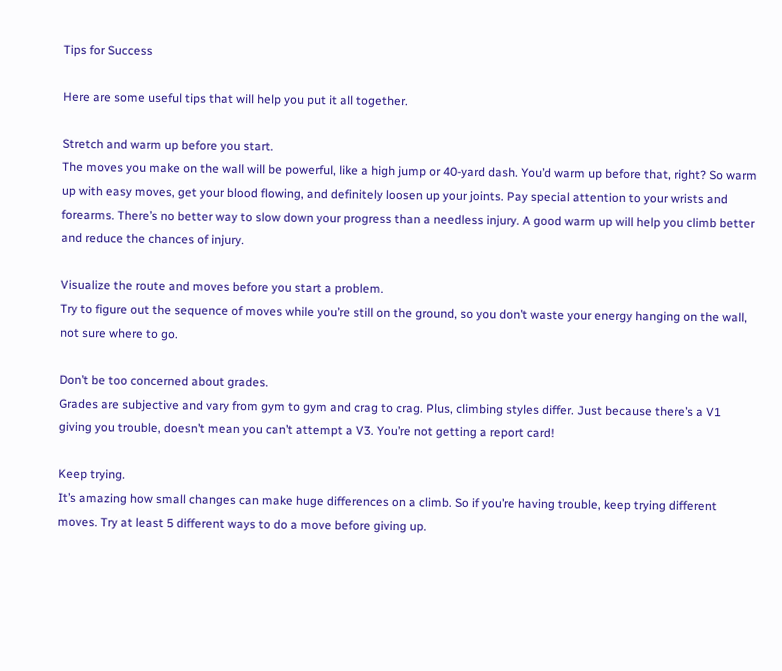Tips for Success

Here are some useful tips that will help you put it all together.

Stretch and warm up before you start.
The moves you make on the wall will be powerful, like a high jump or 40-yard dash. You’d warm up before that, right? So warm up with easy moves, get your blood flowing, and definitely loosen up your joints. Pay special attention to your wrists and forearms. There’s no better way to slow down your progress than a needless injury. A good warm up will help you climb better and reduce the chances of injury.

Visualize the route and moves before you start a problem.
Try to figure out the sequence of moves while you’re still on the ground, so you don’t waste your energy hanging on the wall, not sure where to go.

Don’t be too concerned about grades.
Grades are subjective and vary from gym to gym and crag to crag. Plus, climbing styles differ. Just because there’s a V1 giving you trouble, doesn’t mean you can’t attempt a V3. You’re not getting a report card!

Keep trying.
It’s amazing how small changes can make huge differences on a climb. So if you’re having trouble, keep trying different moves. Try at least 5 different ways to do a move before giving up.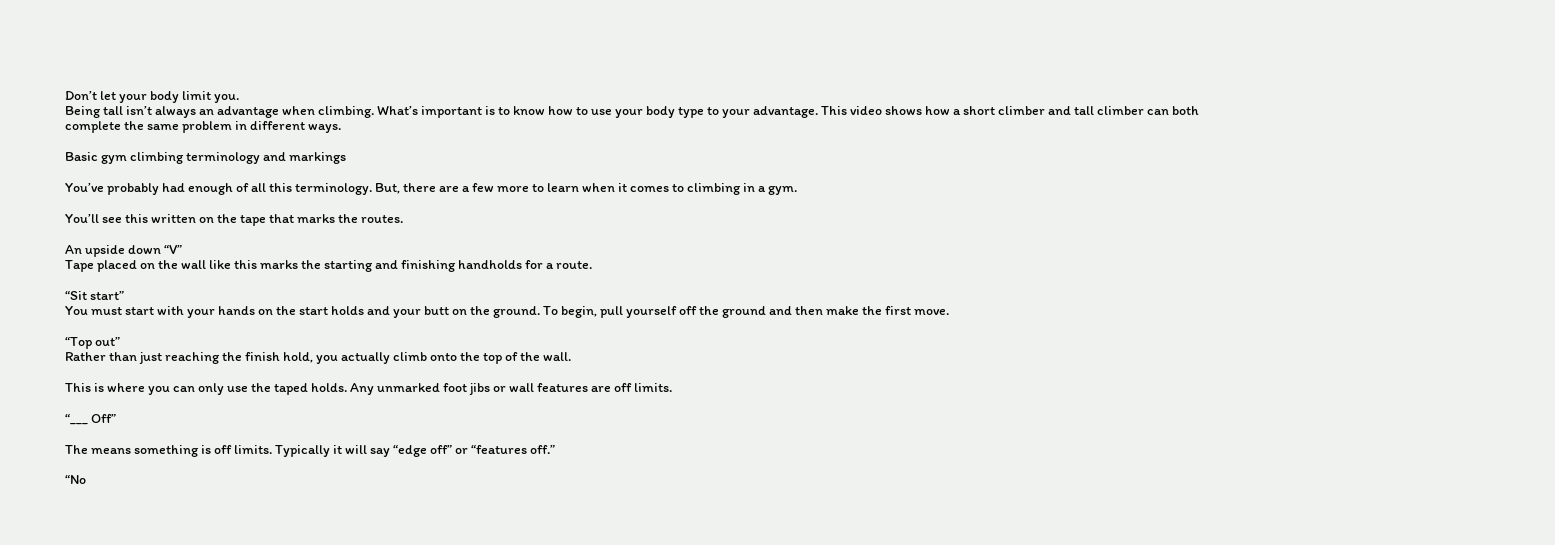Don’t let your body limit you.
Being tall isn’t always an advantage when climbing. What’s important is to know how to use your body type to your advantage. This video shows how a short climber and tall climber can both complete the same problem in different ways.

Basic gym climbing terminology and markings

You’ve probably had enough of all this terminology. But, there are a few more to learn when it comes to climbing in a gym.

You’ll see this written on the tape that marks the routes.

An upside down “V”
Tape placed on the wall like this marks the starting and finishing handholds for a route.

“Sit start”
You must start with your hands on the start holds and your butt on the ground. To begin, pull yourself off the ground and then make the first move.

“Top out”
Rather than just reaching the finish hold, you actually climb onto the top of the wall.

This is where you can only use the taped holds. Any unmarked foot jibs or wall features are off limits.

“___ Off”

The means something is off limits. Typically it will say “edge off” or “features off.”

“No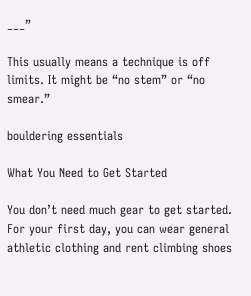___”

This usually means a technique is off limits. It might be “no stem” or “no smear.”

bouldering essentials

What You Need to Get Started

You don’t need much gear to get started. For your first day, you can wear general athletic clothing and rent climbing shoes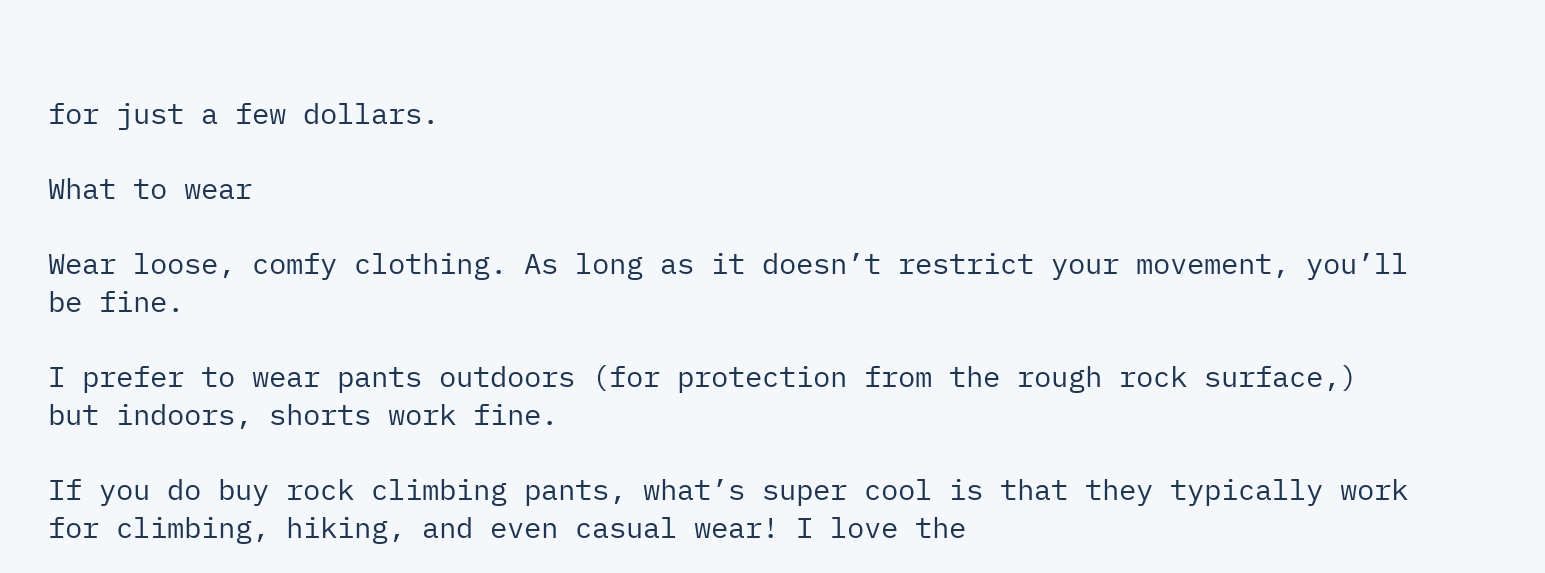for just a few dollars.

What to wear

Wear loose, comfy clothing. As long as it doesn’t restrict your movement, you’ll be fine.

I prefer to wear pants outdoors (for protection from the rough rock surface,) but indoors, shorts work fine.

If you do buy rock climbing pants, what’s super cool is that they typically work for climbing, hiking, and even casual wear! I love the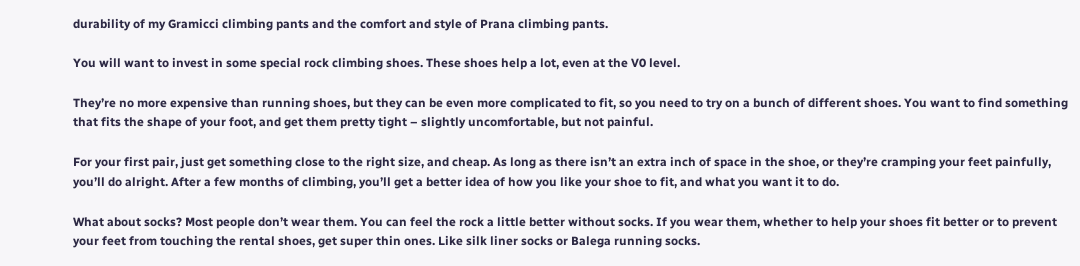durability of my Gramicci climbing pants and the comfort and style of Prana climbing pants.

You will want to invest in some special rock climbing shoes. These shoes help a lot, even at the V0 level.

They’re no more expensive than running shoes, but they can be even more complicated to fit, so you need to try on a bunch of different shoes. You want to find something that fits the shape of your foot, and get them pretty tight – slightly uncomfortable, but not painful.

For your first pair, just get something close to the right size, and cheap. As long as there isn’t an extra inch of space in the shoe, or they’re cramping your feet painfully, you’ll do alright. After a few months of climbing, you’ll get a better idea of how you like your shoe to fit, and what you want it to do.

What about socks? Most people don’t wear them. You can feel the rock a little better without socks. If you wear them, whether to help your shoes fit better or to prevent your feet from touching the rental shoes, get super thin ones. Like silk liner socks or Balega running socks.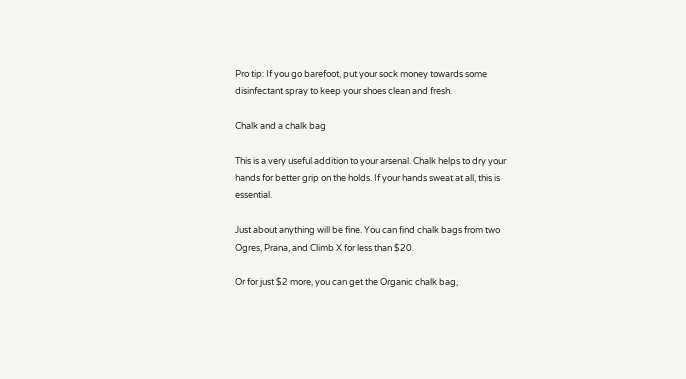Pro tip: If you go barefoot, put your sock money towards some disinfectant spray to keep your shoes clean and fresh.

Chalk and a chalk bag

This is a very useful addition to your arsenal. Chalk helps to dry your hands for better grip on the holds. If your hands sweat at all, this is essential.

Just about anything will be fine. You can find chalk bags from two Ogres, Prana, and Climb X for less than $20.

Or for just $2 more, you can get the Organic chalk bag,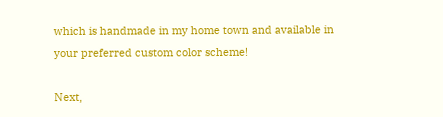which is handmade in my home town and available in your preferred custom color scheme!

Next,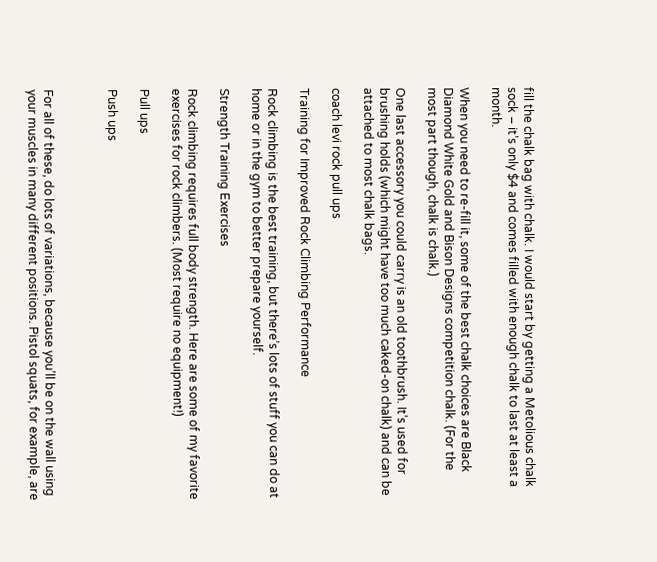fill the chalk bag with chalk. I would start by getting a Metolious chalk sock – it’s only $4 and comes filled with enough chalk to last at least a month.

When you need to re-fill it, some of the best chalk choices are Black Diamond White Gold and Bison Designs competition chalk. (For the most part though, chalk is chalk.)

One last accessory you could carry is an old toothbrush. It’s used for brushing holds (which might have too much caked-on chalk) and can be attached to most chalk bags.

coach levi rock pull ups

Training for Improved Rock Climbing Performance

Rock climbing is the best training, but there’s lots of stuff you can do at home or in the gym to better prepare yourself.

Strength Training Exercises

Rock climbing requires full body strength. Here are some of my favorite exercises for rock climbers. (Most require no equipment!)

Pull ups

Push ups



For all of these, do lots of variations, because you’ll be on the wall using your muscles in many different positions. Pistol squats, for example, are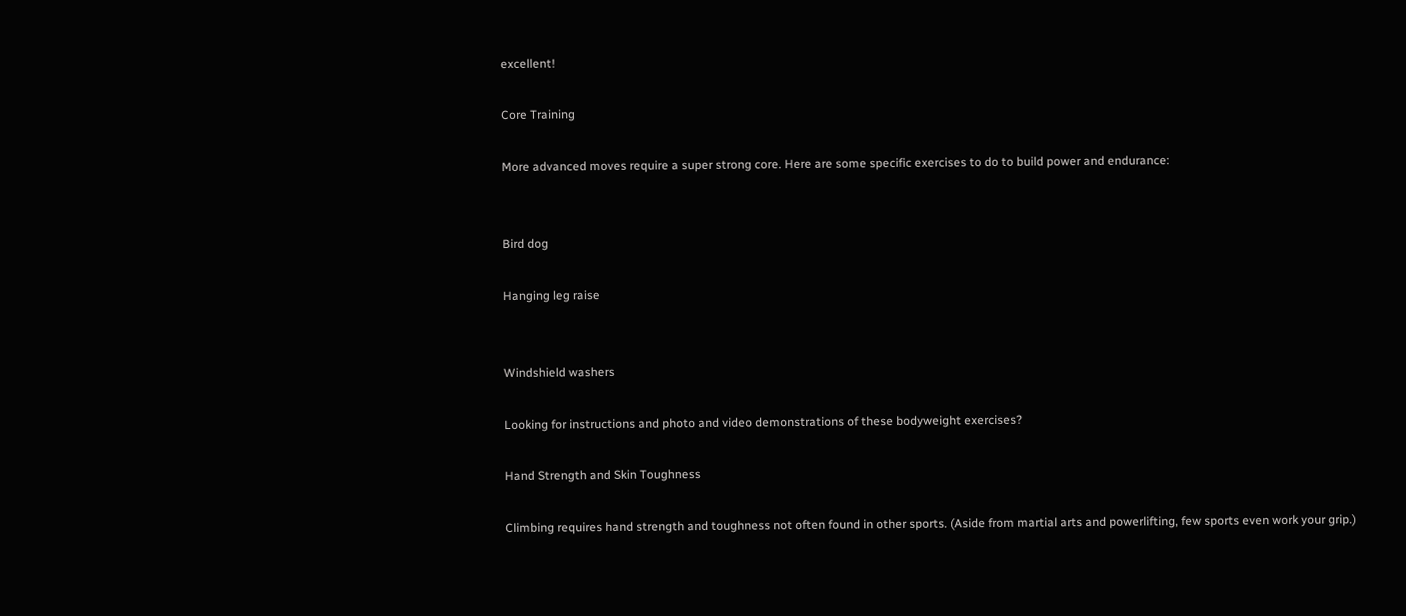excellent!

Core Training

More advanced moves require a super strong core. Here are some specific exercises to do to build power and endurance:


Bird dog

Hanging leg raise


Windshield washers

Looking for instructions and photo and video demonstrations of these bodyweight exercises?

Hand Strength and Skin Toughness

Climbing requires hand strength and toughness not often found in other sports. (Aside from martial arts and powerlifting, few sports even work your grip.)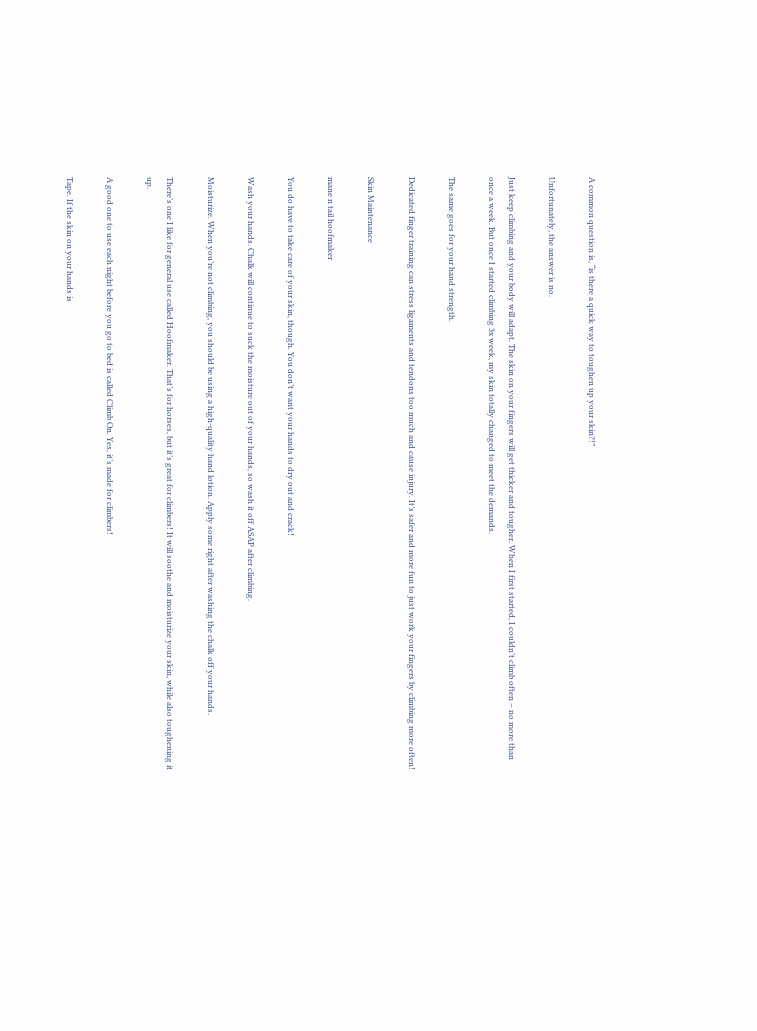A common question is, “is there a quick way to toughen up your skin?!”

Unfortunately, the answer is no.

Just keep climbing and your body will adapt. The skin on your fingers will get thicker and tougher. When I first started, I couldn’t climb often – no more than once a week. But once I started climbing 3x week, my skin totally changed to meet the demands.

The same goes for your hand strength.

Dedicated finger training can stress ligaments and tendons too much and cause injury. It’s safer and more fun to just work your fingers by climbing more often!

Skin Maintenance

mane n tail hoofmaker

You do have to take care of your skin, though. You don’t want your hands to dry out and crack!

Wash your hands. Chalk will continue to suck the moisture out of your hands, so wash it off ASAP after climbing.

Moisturize. When you’re not climbing, you should be using a high-quality hand lotion. Apply some right after washing the chalk off your hands.

There’s one I like for general use called Hoofmaker. That’s for horses, but it’s great for climbers! It will soothe and moisturize your skin, while also toughening it up.

A good one to use each night before you go to bed is called Climb On. Yes, it’s made for climbers!

Tape. If the skin on your hands is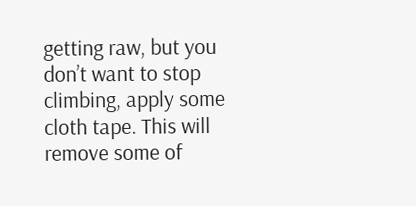getting raw, but you don’t want to stop climbing, apply some cloth tape. This will remove some of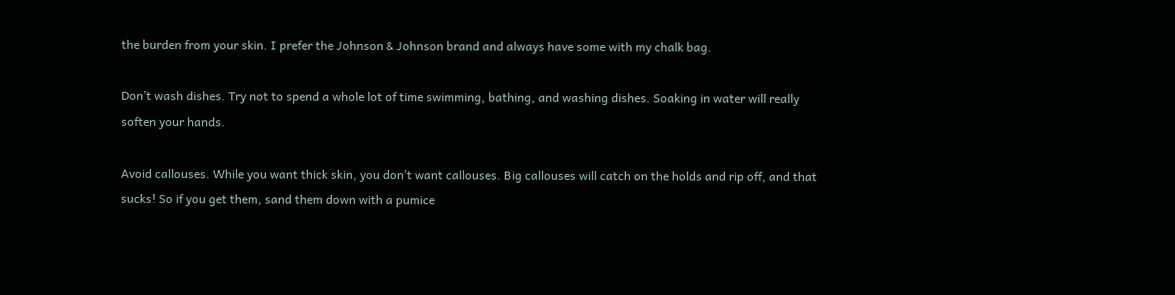the burden from your skin. I prefer the Johnson & Johnson brand and always have some with my chalk bag.

Don’t wash dishes. Try not to spend a whole lot of time swimming, bathing, and washing dishes. Soaking in water will really soften your hands.

Avoid callouses. While you want thick skin, you don’t want callouses. Big callouses will catch on the holds and rip off, and that sucks! So if you get them, sand them down with a pumice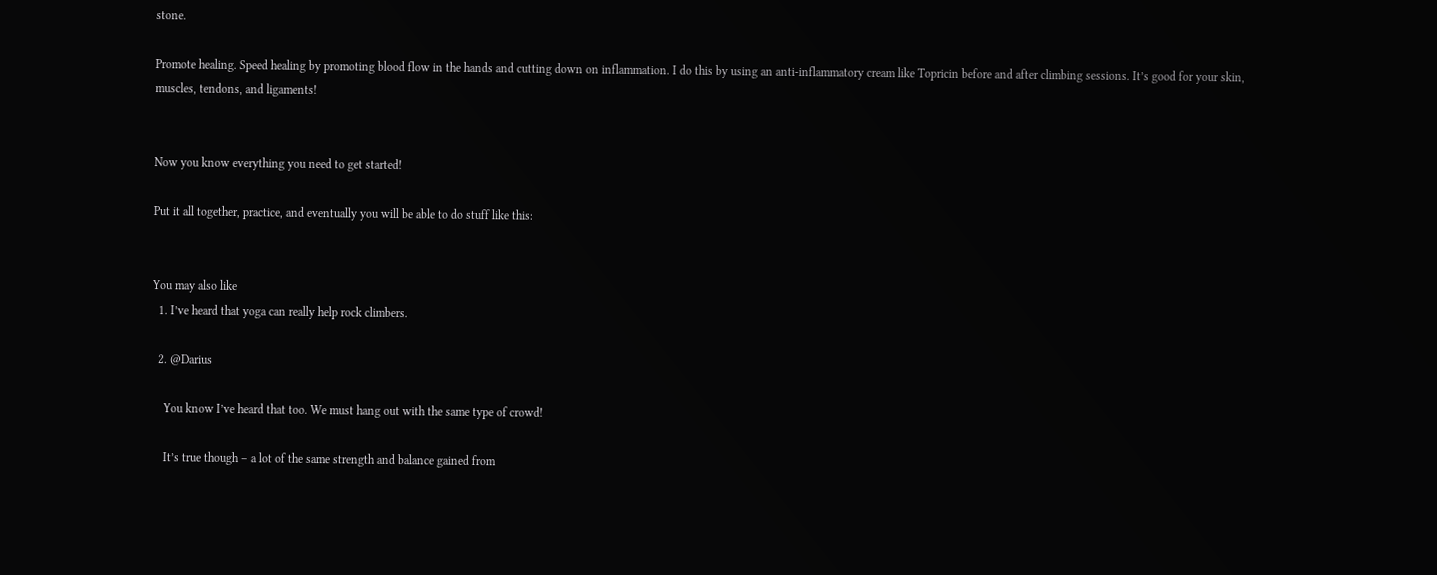stone.

Promote healing. Speed healing by promoting blood flow in the hands and cutting down on inflammation. I do this by using an anti-inflammatory cream like Topricin before and after climbing sessions. It’s good for your skin, muscles, tendons, and ligaments!


Now you know everything you need to get started!

Put it all together, practice, and eventually you will be able to do stuff like this:


You may also like
  1. I’ve heard that yoga can really help rock climbers.

  2. @Darius

    You know I’ve heard that too. We must hang out with the same type of crowd!

    It’s true though – a lot of the same strength and balance gained from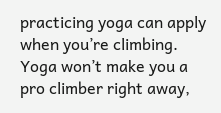practicing yoga can apply when you’re climbing. Yoga won’t make you a pro climber right away,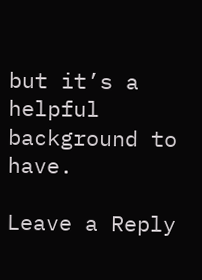but it’s a helpful background to have.

Leave a Reply